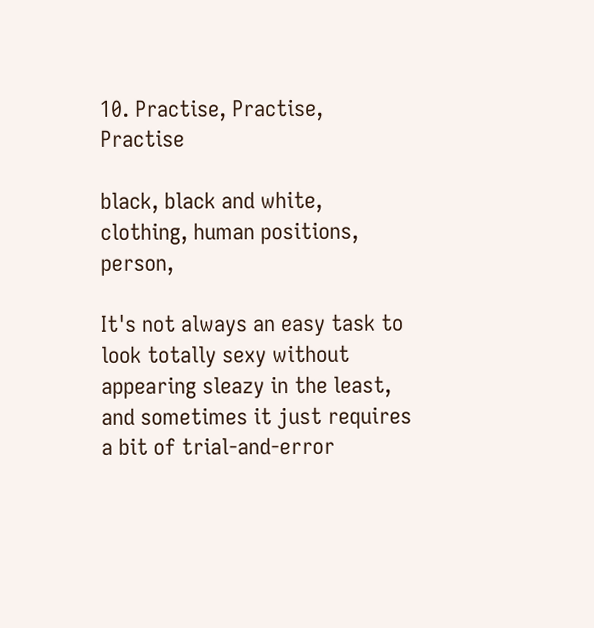10. Practise, Practise, Practise

black, black and white, clothing, human positions, person,

It's not always an easy task to look totally sexy without appearing sleazy in the least, and sometimes it just requires a bit of trial-and-error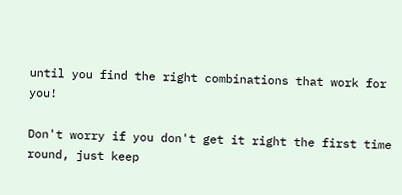until you find the right combinations that work for you!

Don't worry if you don't get it right the first time round, just keep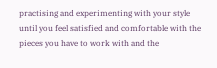practising and experimenting with your style until you feel satisfied and comfortable with the pieces you have to work with and the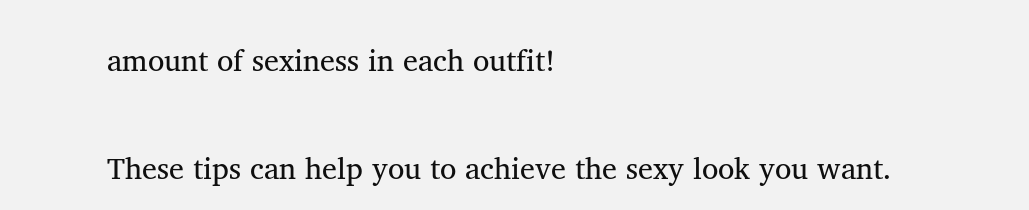amount of sexiness in each outfit!

These tips can help you to achieve the sexy look you want.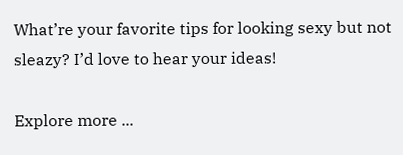What’re your favorite tips for looking sexy but not sleazy? I’d love to hear your ideas!

Explore more ...